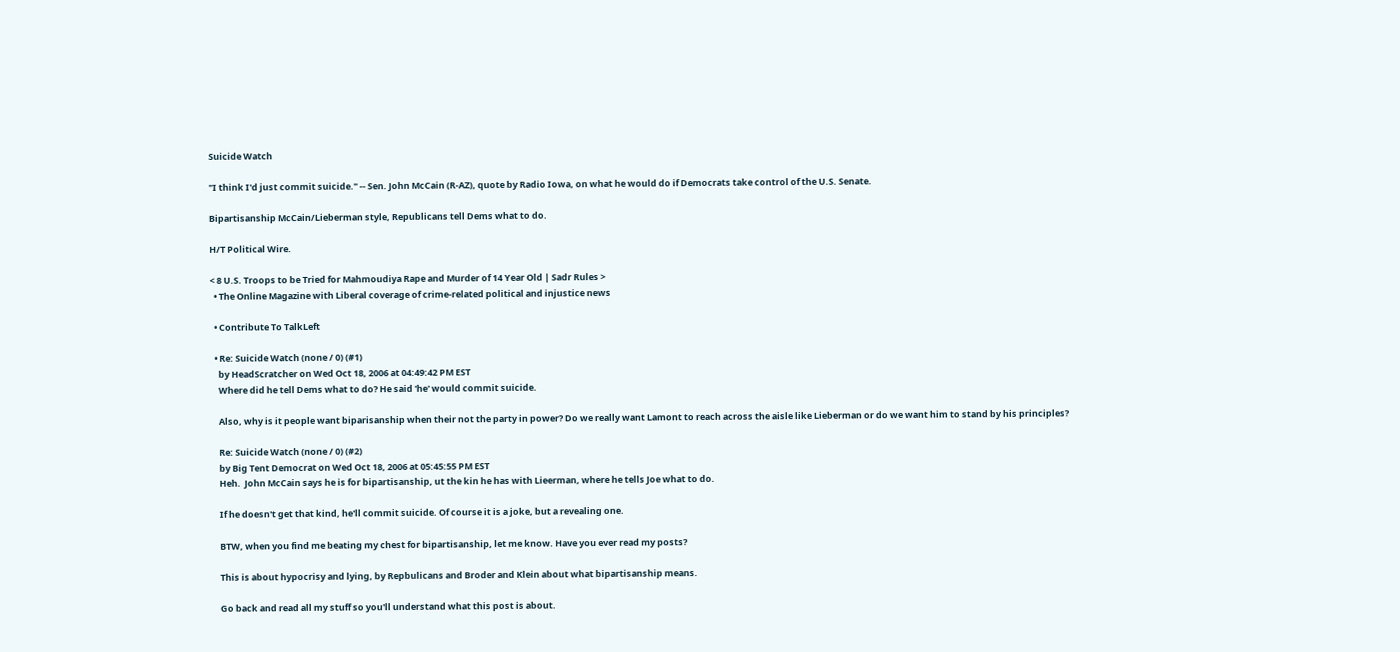Suicide Watch

"I think I'd just commit suicide." -- Sen. John McCain (R-AZ), quote by Radio Iowa, on what he would do if Democrats take control of the U.S. Senate.

Bipartisanship McCain/Lieberman style, Republicans tell Dems what to do.

H/T Political Wire.

< 8 U.S. Troops to be Tried for Mahmoudiya Rape and Murder of 14 Year Old | Sadr Rules >
  • The Online Magazine with Liberal coverage of crime-related political and injustice news

  • Contribute To TalkLeft

  • Re: Suicide Watch (none / 0) (#1)
    by HeadScratcher on Wed Oct 18, 2006 at 04:49:42 PM EST
    Where did he tell Dems what to do? He said 'he' would commit suicide.

    Also, why is it people want biparisanship when their not the party in power? Do we really want Lamont to reach across the aisle like Lieberman or do we want him to stand by his principles?

    Re: Suicide Watch (none / 0) (#2)
    by Big Tent Democrat on Wed Oct 18, 2006 at 05:45:55 PM EST
    Heh.  John McCain says he is for bipartisanship, ut the kin he has with Lieerman, where he tells Joe what to do.

    If he doesn't get that kind, he'll commit suicide. Of course it is a joke, but a revealing one.

    BTW, when you find me beating my chest for bipartisanship, let me know. Have you ever read my posts?

    This is about hypocrisy and lying, by Repbulicans and Broder and Klein about what bipartisanship means.

    Go back and read all my stuff so you'll understand what this post is about.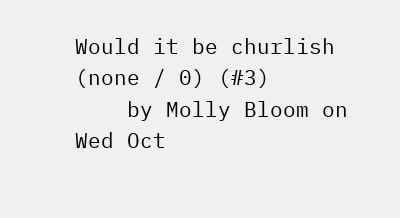Would it be churlish (none / 0) (#3)
    by Molly Bloom on Wed Oct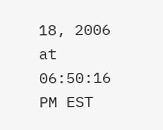18, 2006 at 06:50:16 PM EST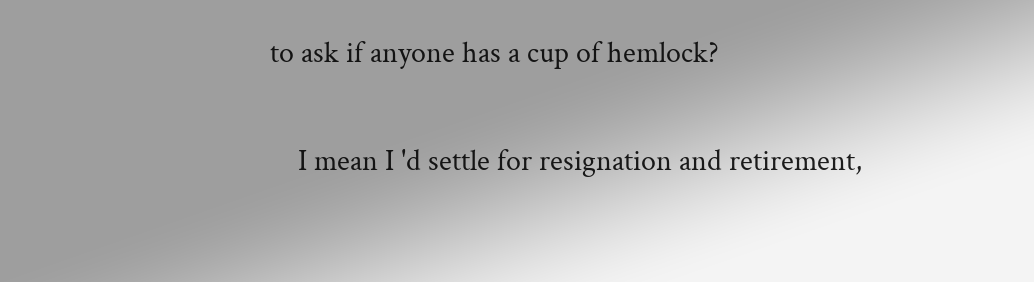to ask if anyone has a cup of hemlock?

    I mean I 'd settle for resignation and retirement,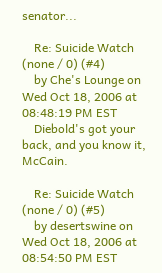senator...

    Re: Suicide Watch (none / 0) (#4)
    by Che's Lounge on Wed Oct 18, 2006 at 08:48:19 PM EST
    Diebold's got your back, and you know it, McCain.

    Re: Suicide Watch (none / 0) (#5)
    by desertswine on Wed Oct 18, 2006 at 08:54:50 PM EST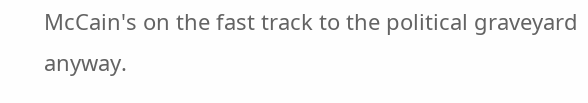McCain's on the fast track to the political graveyard anyway.